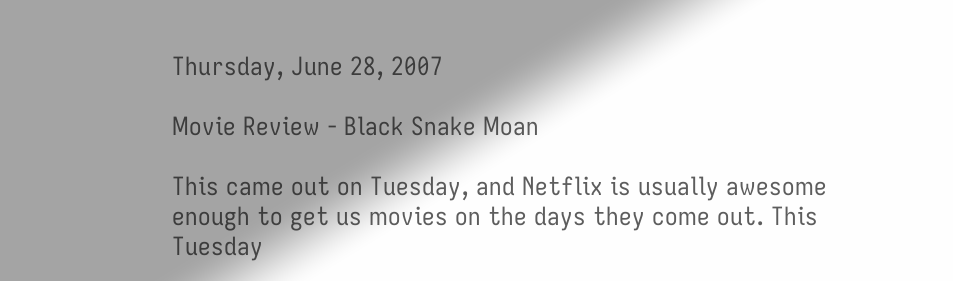Thursday, June 28, 2007

Movie Review - Black Snake Moan

This came out on Tuesday, and Netflix is usually awesome enough to get us movies on the days they come out. This Tuesday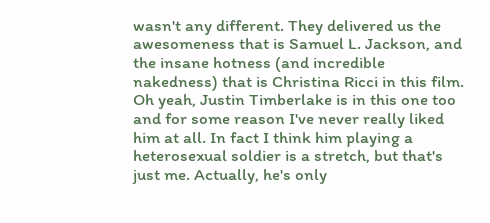wasn't any different. They delivered us the awesomeness that is Samuel L. Jackson, and the insane hotness (and incredible nakedness) that is Christina Ricci in this film. Oh yeah, Justin Timberlake is in this one too and for some reason I've never really liked him at all. In fact I think him playing a heterosexual soldier is a stretch, but that's just me. Actually, he's only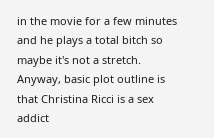in the movie for a few minutes and he plays a total bitch so maybe it's not a stretch. Anyway, basic plot outline is that Christina Ricci is a sex addict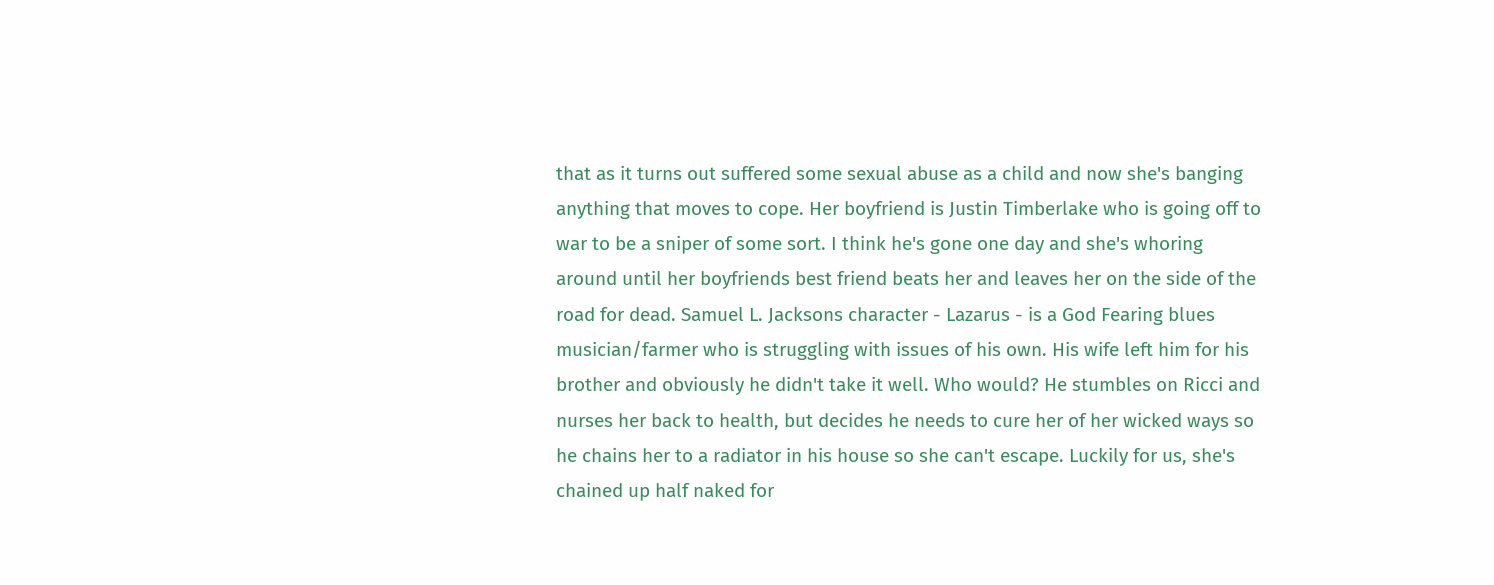that as it turns out suffered some sexual abuse as a child and now she's banging anything that moves to cope. Her boyfriend is Justin Timberlake who is going off to war to be a sniper of some sort. I think he's gone one day and she's whoring around until her boyfriends best friend beats her and leaves her on the side of the road for dead. Samuel L. Jacksons character - Lazarus - is a God Fearing blues musician/farmer who is struggling with issues of his own. His wife left him for his brother and obviously he didn't take it well. Who would? He stumbles on Ricci and nurses her back to health, but decides he needs to cure her of her wicked ways so he chains her to a radiator in his house so she can't escape. Luckily for us, she's chained up half naked for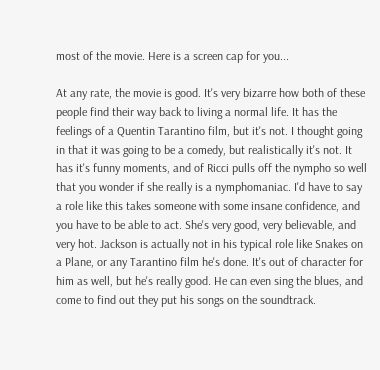most of the movie. Here is a screen cap for you...

At any rate, the movie is good. It's very bizarre how both of these people find their way back to living a normal life. It has the feelings of a Quentin Tarantino film, but it's not. I thought going in that it was going to be a comedy, but realistically it's not. It has it's funny moments, and of Ricci pulls off the nympho so well that you wonder if she really is a nymphomaniac. I'd have to say a role like this takes someone with some insane confidence, and you have to be able to act. She's very good, very believable, and very hot. Jackson is actually not in his typical role like Snakes on a Plane, or any Tarantino film he's done. It's out of character for him as well, but he's really good. He can even sing the blues, and come to find out they put his songs on the soundtrack.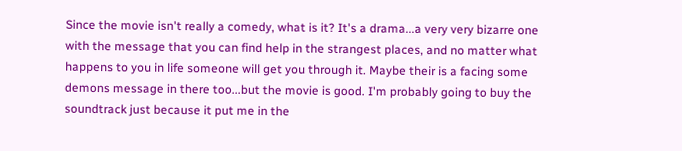Since the movie isn't really a comedy, what is it? It's a drama...a very very bizarre one with the message that you can find help in the strangest places, and no matter what happens to you in life someone will get you through it. Maybe their is a facing some demons message in there too...but the movie is good. I'm probably going to buy the soundtrack just because it put me in the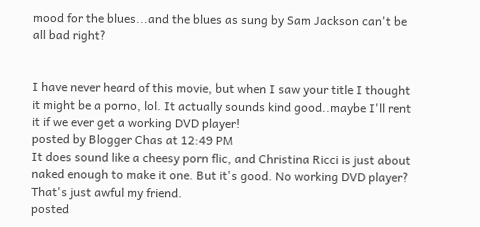mood for the blues...and the blues as sung by Sam Jackson can't be all bad right?


I have never heard of this movie, but when I saw your title I thought it might be a porno, lol. It actually sounds kind good..maybe I'll rent it if we ever get a working DVD player!
posted by Blogger Chas at 12:49 PM
It does sound like a cheesy porn flic, and Christina Ricci is just about naked enough to make it one. But it's good. No working DVD player? That's just awful my friend.
posted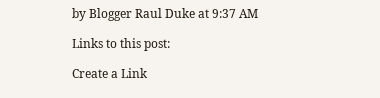by Blogger Raul Duke at 9:37 AM

Links to this post:

Create a Link